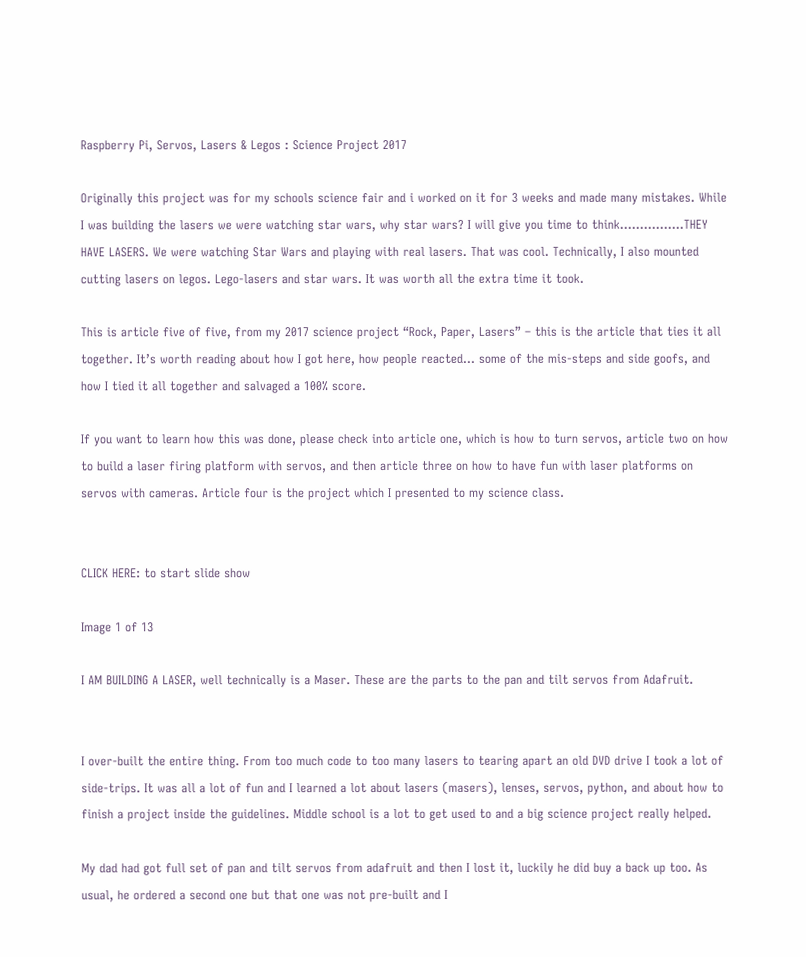Raspberry Pi, Servos, Lasers & Legos : Science Project 2017

Originally this project was for my schools science fair and i worked on it for 3 weeks and made many mistakes. While I was building the lasers we were watching star wars, why star wars? I will give you time to think…………….THEY HAVE LASERS. We were watching Star Wars and playing with real lasers. That was cool. Technically, I also mounted cutting lasers on legos. Lego-lasers and star wars. It was worth all the extra time it took.

This is article five of five, from my 2017 science project “Rock, Paper, Lasers” – this is the article that ties it all together. It’s worth reading about how I got here, how people reacted… some of the mis-steps and side goofs, and how I tied it all together and salvaged a 100% score.

If you want to learn how this was done, please check into article one, which is how to turn servos, article two on how to build a laser firing platform with servos, and then article three on how to have fun with laser platforms on servos with cameras. Article four is the project which I presented to my science class.


CLICK HERE: to start slide show

Image 1 of 13

I AM BUILDING A LASER, well technically is a Maser. These are the parts to the pan and tilt servos from Adafruit.


I over-built the entire thing. From too much code to too many lasers to tearing apart an old DVD drive I took a lot of side-trips. It was all a lot of fun and I learned a lot about lasers (masers), lenses, servos, python, and about how to finish a project inside the guidelines. Middle school is a lot to get used to and a big science project really helped.

My dad had got full set of pan and tilt servos from adafruit and then I lost it, luckily he did buy a back up too. As usual, he ordered a second one but that one was not pre-built and I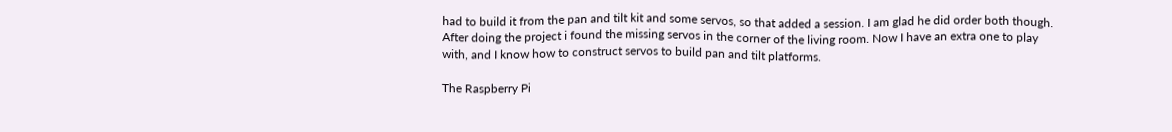had to build it from the pan and tilt kit and some servos, so that added a session. I am glad he did order both though. After doing the project i found the missing servos in the corner of the living room. Now I have an extra one to play with, and I know how to construct servos to build pan and tilt platforms.

The Raspberry Pi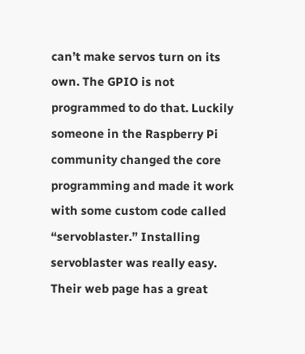can’t make servos turn on its own. The GPIO is not programmed to do that. Luckily someone in the Raspberry Pi community changed the core programming and made it work with some custom code called “servoblaster.” Installing servoblaster was really easy. Their web page has a great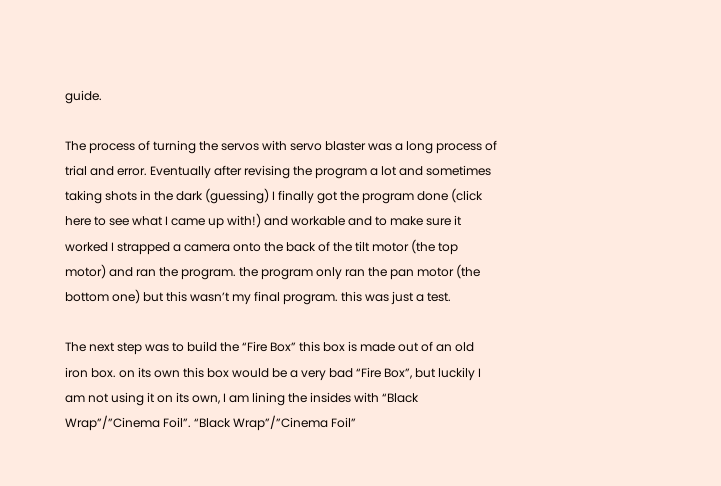guide.

The process of turning the servos with servo blaster was a long process of trial and error. Eventually after revising the program a lot and sometimes taking shots in the dark (guessing) I finally got the program done (click here to see what I came up with!) and workable and to make sure it worked I strapped a camera onto the back of the tilt motor (the top motor) and ran the program. the program only ran the pan motor (the bottom one) but this wasn’t my final program. this was just a test.

The next step was to build the “Fire Box” this box is made out of an old iron box. on its own this box would be a very bad “Fire Box”, but luckily I am not using it on its own, I am lining the insides with “Black Wrap”/”Cinema Foil”. “Black Wrap”/”Cinema Foil”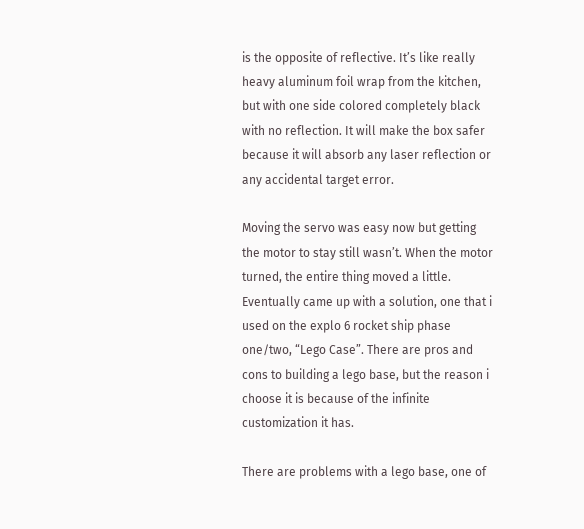is the opposite of reflective. It’s like really heavy aluminum foil wrap from the kitchen, but with one side colored completely black with no reflection. It will make the box safer because it will absorb any laser reflection or any accidental target error.

Moving the servo was easy now but getting the motor to stay still wasn’t. When the motor turned, the entire thing moved a little. Eventually came up with a solution, one that i used on the explo 6 rocket ship phase one/two, “Lego Case”. There are pros and cons to building a lego base, but the reason i choose it is because of the infinite customization it has.

There are problems with a lego base, one of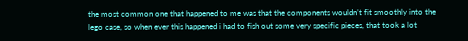the most common one that happened to me was that the components wouldn’t fit smoothly into the lego case, so when ever this happened i had to fish out some very specific pieces, that took a lot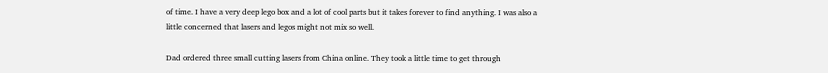of time. I have a very deep lego box and a lot of cool parts but it takes forever to find anything. I was also a little concerned that lasers and legos might not mix so well.

Dad ordered three small cutting lasers from China online. They took a little time to get through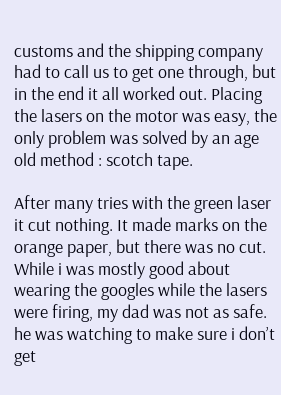customs and the shipping company had to call us to get one through, but in the end it all worked out. Placing the lasers on the motor was easy, the only problem was solved by an age old method : scotch tape.

After many tries with the green laser it cut nothing. It made marks on the orange paper, but there was no cut. While i was mostly good about wearing the googles while the lasers were firing, my dad was not as safe. he was watching to make sure i don’t get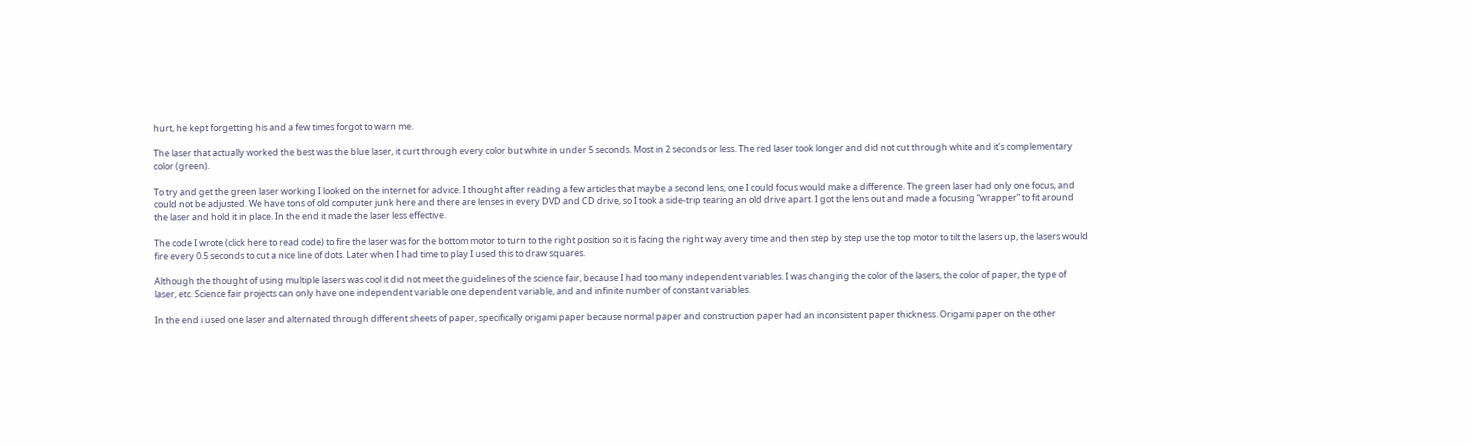hurt, he kept forgetting his and a few times forgot to warn me.

The laser that actually worked the best was the blue laser, it curt through every color but white in under 5 seconds. Most in 2 seconds or less. The red laser took longer and did not cut through white and it’s complementary color (green).

To try and get the green laser working I looked on the internet for advice. I thought after reading a few articles that maybe a second lens, one I could focus would make a difference. The green laser had only one focus, and could not be adjusted. We have tons of old computer junk here and there are lenses in every DVD and CD drive, so I took a side-trip tearing an old drive apart. I got the lens out and made a focusing “wrapper” to fit around the laser and hold it in place. In the end it made the laser less effective.

The code I wrote (click here to read code) to fire the laser was for the bottom motor to turn to the right position so it is facing the right way avery time and then step by step use the top motor to tilt the lasers up, the lasers would fire every 0.5 seconds to cut a nice line of dots. Later when I had time to play I used this to draw squares.

Although the thought of using multiple lasers was cool it did not meet the guidelines of the science fair, because I had too many independent variables. I was changing the color of the lasers, the color of paper, the type of laser, etc. Science fair projects can only have one independent variable one dependent variable, and and infinite number of constant variables.

In the end i used one laser and alternated through different sheets of paper, specifically origami paper because normal paper and construction paper had an inconsistent paper thickness. Origami paper on the other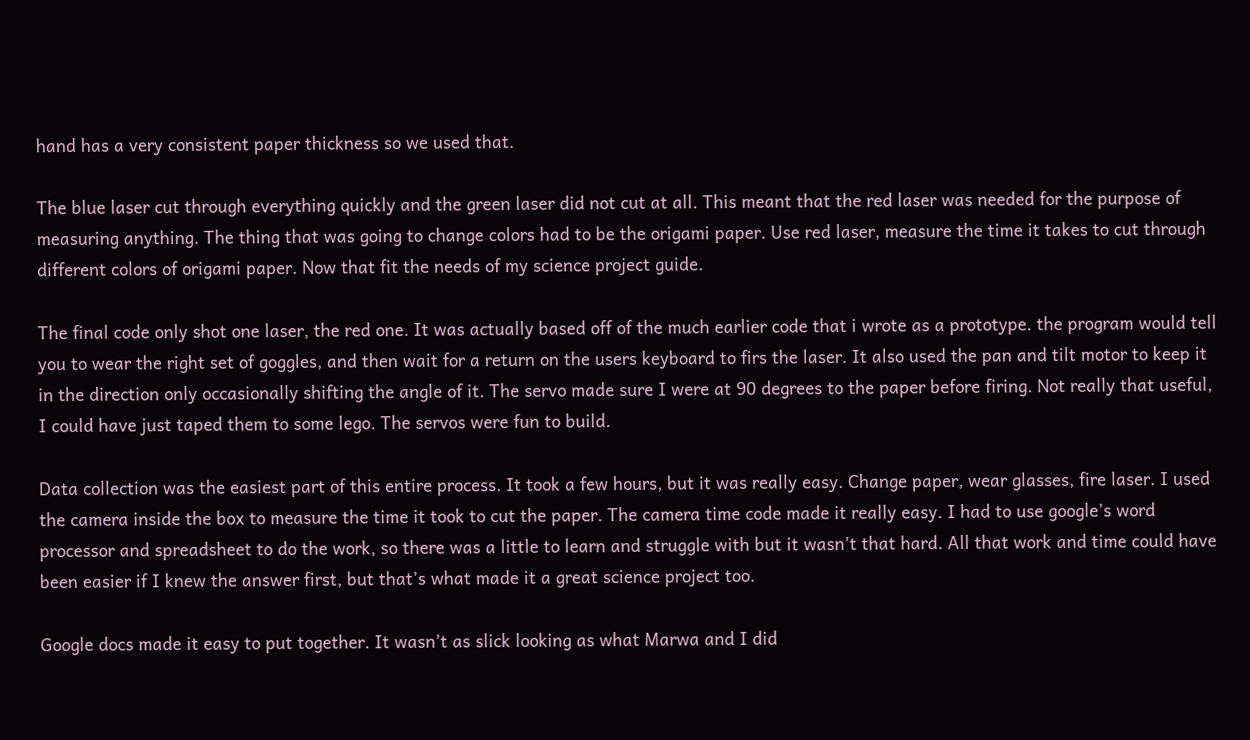hand has a very consistent paper thickness so we used that.

The blue laser cut through everything quickly and the green laser did not cut at all. This meant that the red laser was needed for the purpose of measuring anything. The thing that was going to change colors had to be the origami paper. Use red laser, measure the time it takes to cut through different colors of origami paper. Now that fit the needs of my science project guide.

The final code only shot one laser, the red one. It was actually based off of the much earlier code that i wrote as a prototype. the program would tell you to wear the right set of goggles, and then wait for a return on the users keyboard to firs the laser. It also used the pan and tilt motor to keep it in the direction only occasionally shifting the angle of it. The servo made sure I were at 90 degrees to the paper before firing. Not really that useful, I could have just taped them to some lego. The servos were fun to build.

Data collection was the easiest part of this entire process. It took a few hours, but it was really easy. Change paper, wear glasses, fire laser. I used the camera inside the box to measure the time it took to cut the paper. The camera time code made it really easy. I had to use google’s word processor and spreadsheet to do the work, so there was a little to learn and struggle with but it wasn’t that hard. All that work and time could have been easier if I knew the answer first, but that’s what made it a great science project too.

Google docs made it easy to put together. It wasn’t as slick looking as what Marwa and I did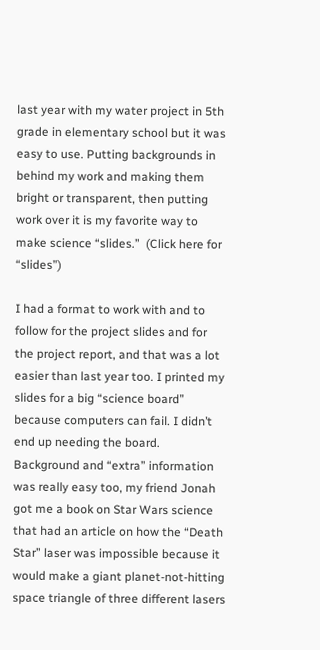last year with my water project in 5th grade in elementary school but it was easy to use. Putting backgrounds in behind my work and making them bright or transparent, then putting work over it is my favorite way to make science “slides.”  (Click here for “slides”)

I had a format to work with and to follow for the project slides and for the project report, and that was a lot easier than last year too. I printed my slides for a big “science board” because computers can fail. I didn’t end up needing the board. Background and “extra” information was really easy too, my friend Jonah got me a book on Star Wars science that had an article on how the “Death Star” laser was impossible because it would make a giant planet-not-hitting space triangle of three different lasers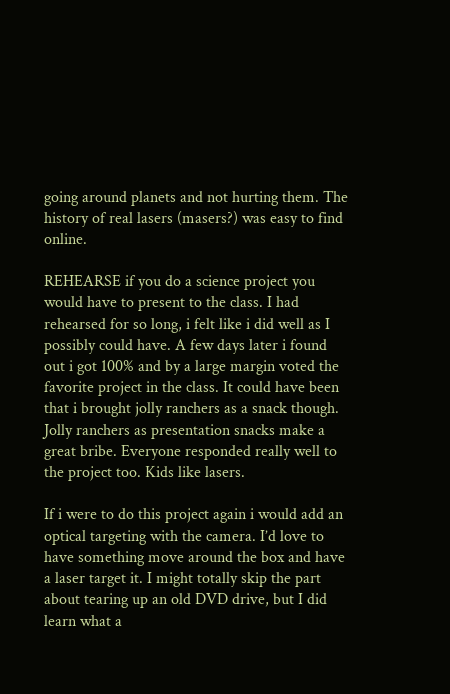going around planets and not hurting them. The history of real lasers (masers?) was easy to find online.

REHEARSE if you do a science project you would have to present to the class. I had rehearsed for so long, i felt like i did well as I possibly could have. A few days later i found out i got 100% and by a large margin voted the favorite project in the class. It could have been that i brought jolly ranchers as a snack though. Jolly ranchers as presentation snacks make a great bribe. Everyone responded really well to the project too. Kids like lasers.

If i were to do this project again i would add an optical targeting with the camera. I’d love to have something move around the box and have a laser target it. I might totally skip the part about tearing up an old DVD drive, but I did learn what a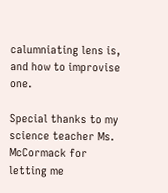calumniating lens is, and how to improvise one.

Special thanks to my science teacher Ms. McCormack for letting me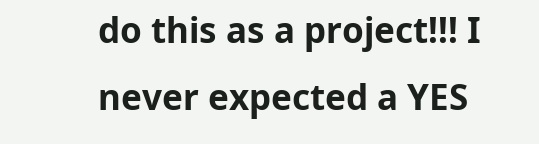do this as a project!!! I never expected a YES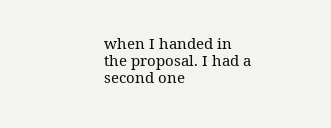when I handed in the proposal. I had a second one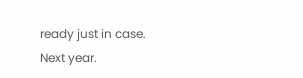ready just in case. Next year.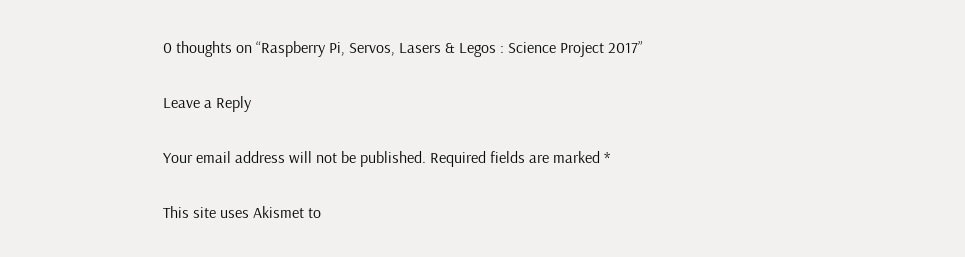0 thoughts on “Raspberry Pi, Servos, Lasers & Legos : Science Project 2017”

Leave a Reply

Your email address will not be published. Required fields are marked *

This site uses Akismet to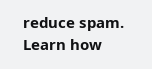reduce spam. Learn how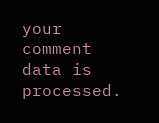your comment data is processed.